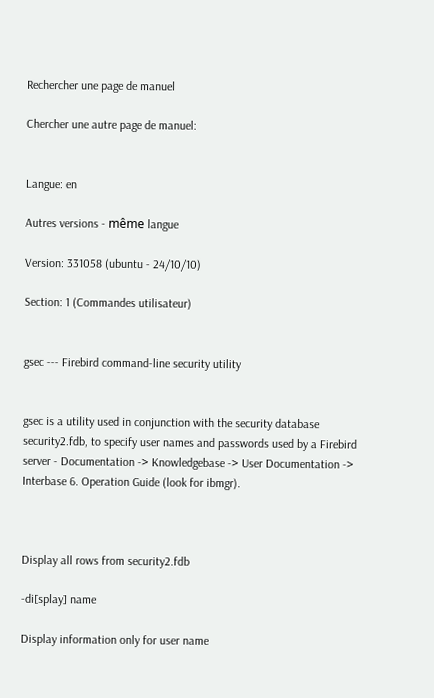Rechercher une page de manuel

Chercher une autre page de manuel:


Langue: en

Autres versions - même langue

Version: 331058 (ubuntu - 24/10/10)

Section: 1 (Commandes utilisateur)


gsec --- Firebird command-line security utility


gsec is a utility used in conjunction with the security database security2.fdb, to specify user names and passwords used by a Firebird server - Documentation -> Knowledgebase -> User Documentation -> Interbase 6. Operation Guide (look for ibmgr).



Display all rows from security2.fdb

-di[splay] name

Display information only for user name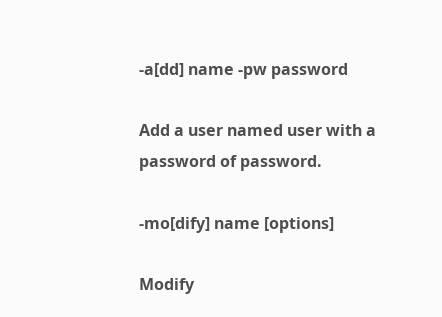-a[dd] name -pw password

Add a user named user with a password of password.

-mo[dify] name [options]

Modify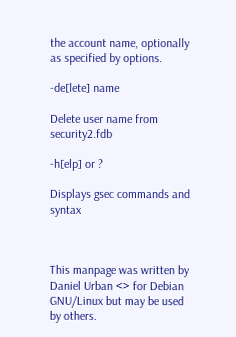the account name, optionally as specified by options.

-de[lete] name

Delete user name from security2.fdb

-h[elp] or ?

Displays gsec commands and syntax



This manpage was written by Daniel Urban <> for Debian GNU/Linux but may be used by others.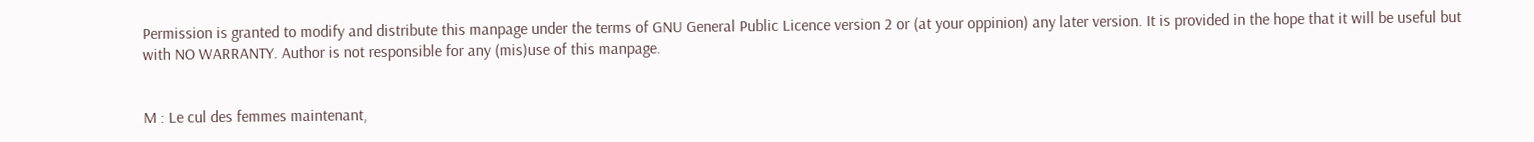Permission is granted to modify and distribute this manpage under the terms of GNU General Public Licence version 2 or (at your oppinion) any later version. It is provided in the hope that it will be useful but with NO WARRANTY. Author is not responsible for any (mis)use of this manpage.


M : Le cul des femmes maintenant,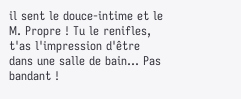il sent le douce-intime et le M. Propre ! Tu le renifles, t'as l'impression d'être dans une salle de bain... Pas bandant !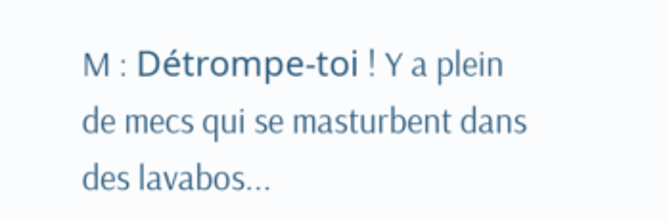M : Détrompe-toi ! Y a plein de mecs qui se masturbent dans des lavabos...